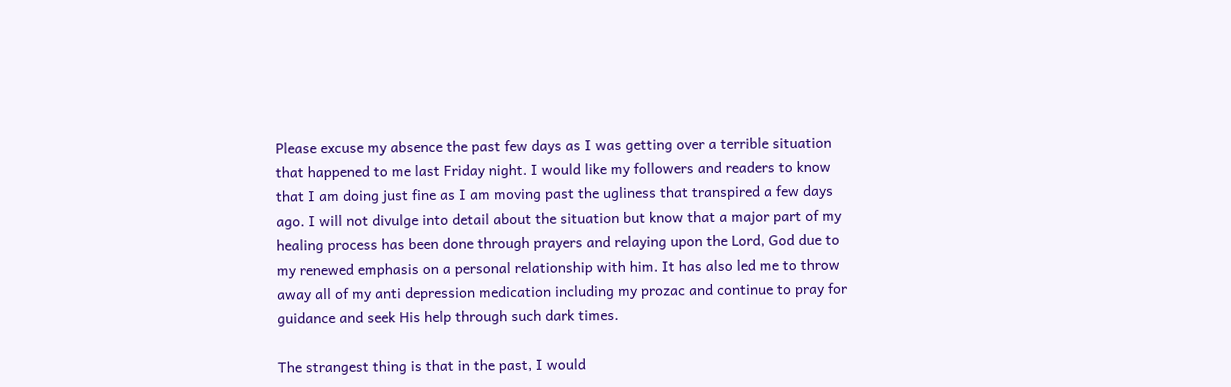Please excuse my absence the past few days as I was getting over a terrible situation that happened to me last Friday night. I would like my followers and readers to know that I am doing just fine as I am moving past the ugliness that transpired a few days ago. I will not divulge into detail about the situation but know that a major part of my healing process has been done through prayers and relaying upon the Lord, God due to my renewed emphasis on a personal relationship with him. It has also led me to throw away all of my anti depression medication including my prozac and continue to pray for guidance and seek His help through such dark times.

The strangest thing is that in the past, I would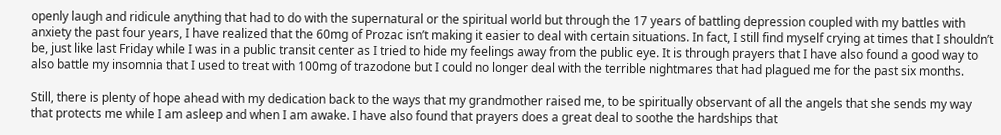openly laugh and ridicule anything that had to do with the supernatural or the spiritual world but through the 17 years of battling depression coupled with my battles with anxiety the past four years, I have realized that the 60mg of Prozac isn’t making it easier to deal with certain situations. In fact, I still find myself crying at times that I shouldn’t be, just like last Friday while I was in a public transit center as I tried to hide my feelings away from the public eye. It is through prayers that I have also found a good way to also battle my insomnia that I used to treat with 100mg of trazodone but I could no longer deal with the terrible nightmares that had plagued me for the past six months.

Still, there is plenty of hope ahead with my dedication back to the ways that my grandmother raised me, to be spiritually observant of all the angels that she sends my way that protects me while I am asleep and when I am awake. I have also found that prayers does a great deal to soothe the hardships that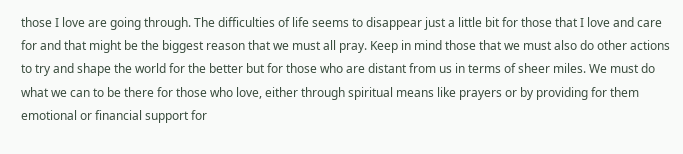those I love are going through. The difficulties of life seems to disappear just a little bit for those that I love and care for and that might be the biggest reason that we must all pray. Keep in mind those that we must also do other actions to try and shape the world for the better but for those who are distant from us in terms of sheer miles. We must do what we can to be there for those who love, either through spiritual means like prayers or by providing for them emotional or financial support for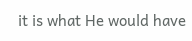it is what He would have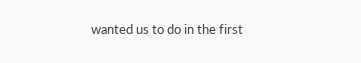wanted us to do in the first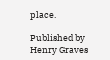place.

Published by Henry Graves